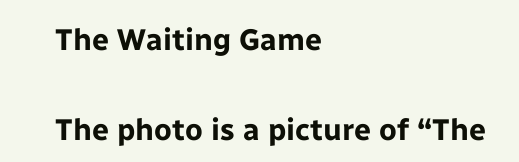The Waiting Game

The photo is a picture of “The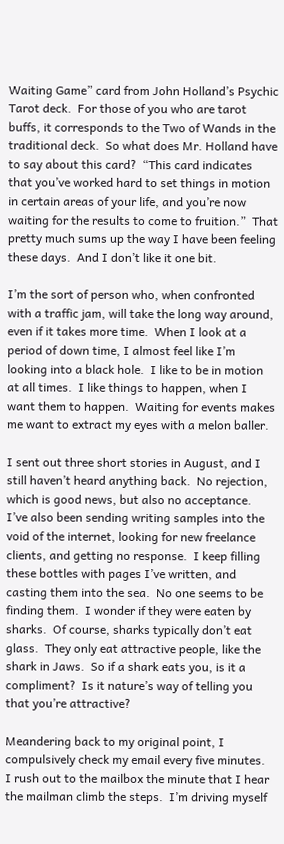Waiting Game” card from John Holland’s Psychic Tarot deck.  For those of you who are tarot buffs, it corresponds to the Two of Wands in the traditional deck.  So what does Mr. Holland have to say about this card?  “This card indicates that you’ve worked hard to set things in motion in certain areas of your life, and you’re now waiting for the results to come to fruition.”  That pretty much sums up the way I have been feeling these days.  And I don’t like it one bit.

I’m the sort of person who, when confronted with a traffic jam, will take the long way around, even if it takes more time.  When I look at a period of down time, I almost feel like I’m looking into a black hole.  I like to be in motion at all times.  I like things to happen, when I want them to happen.  Waiting for events makes me want to extract my eyes with a melon baller.

I sent out three short stories in August, and I still haven’t heard anything back.  No rejection, which is good news, but also no acceptance.  I’ve also been sending writing samples into the void of the internet, looking for new freelance clients, and getting no response.  I keep filling these bottles with pages I’ve written, and casting them into the sea.  No one seems to be finding them.  I wonder if they were eaten by sharks.  Of course, sharks typically don’t eat glass.  They only eat attractive people, like the shark in Jaws.  So if a shark eats you, is it a compliment?  Is it nature’s way of telling you that you’re attractive?

Meandering back to my original point, I compulsively check my email every five minutes.  I rush out to the mailbox the minute that I hear the mailman climb the steps.  I’m driving myself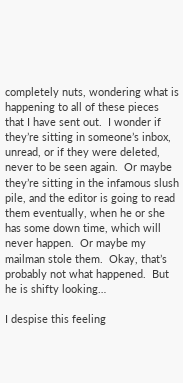completely nuts, wondering what is happening to all of these pieces that I have sent out.  I wonder if they’re sitting in someone’s inbox, unread, or if they were deleted, never to be seen again.  Or maybe they’re sitting in the infamous slush pile, and the editor is going to read them eventually, when he or she has some down time, which will never happen.  Or maybe my mailman stole them.  Okay, that’s probably not what happened.  But he is shifty looking…

I despise this feeling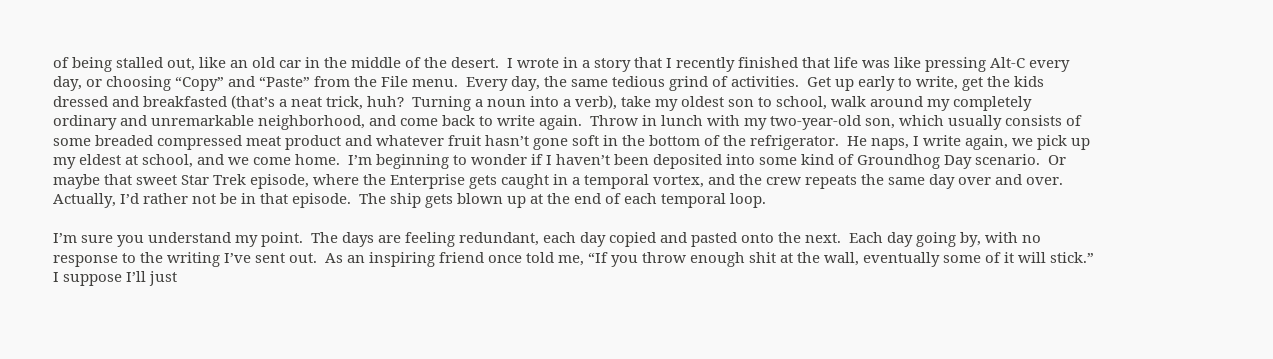of being stalled out, like an old car in the middle of the desert.  I wrote in a story that I recently finished that life was like pressing Alt-C every day, or choosing “Copy” and “Paste” from the File menu.  Every day, the same tedious grind of activities.  Get up early to write, get the kids dressed and breakfasted (that’s a neat trick, huh?  Turning a noun into a verb), take my oldest son to school, walk around my completely ordinary and unremarkable neighborhood, and come back to write again.  Throw in lunch with my two-year-old son, which usually consists of some breaded compressed meat product and whatever fruit hasn’t gone soft in the bottom of the refrigerator.  He naps, I write again, we pick up my eldest at school, and we come home.  I’m beginning to wonder if I haven’t been deposited into some kind of Groundhog Day scenario.  Or maybe that sweet Star Trek episode, where the Enterprise gets caught in a temporal vortex, and the crew repeats the same day over and over.  Actually, I’d rather not be in that episode.  The ship gets blown up at the end of each temporal loop.

I’m sure you understand my point.  The days are feeling redundant, each day copied and pasted onto the next.  Each day going by, with no response to the writing I’ve sent out.  As an inspiring friend once told me, “If you throw enough shit at the wall, eventually some of it will stick.”  I suppose I’ll just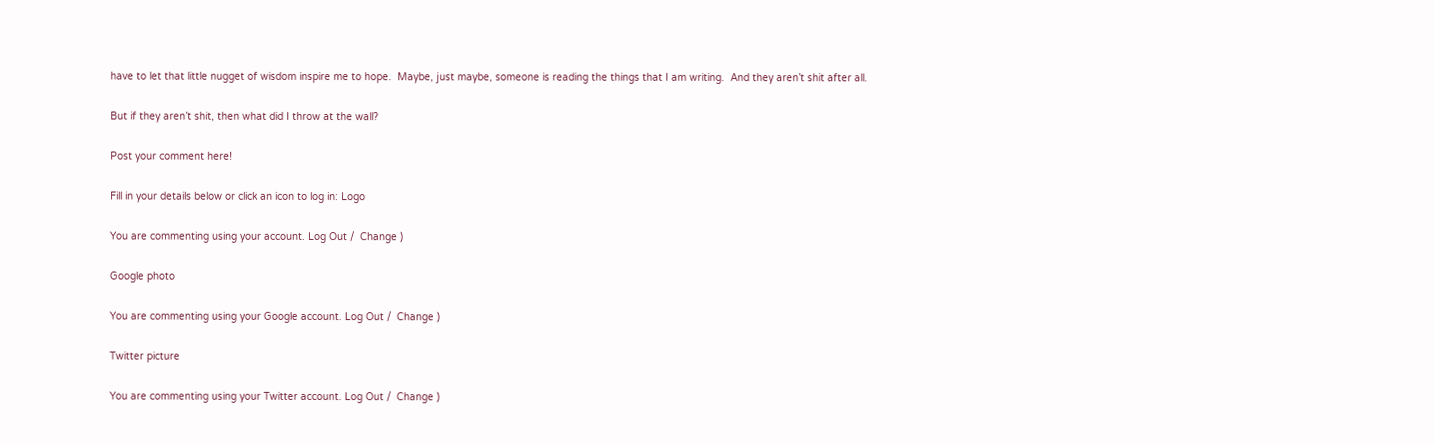have to let that little nugget of wisdom inspire me to hope.  Maybe, just maybe, someone is reading the things that I am writing.  And they aren’t shit after all.

But if they aren’t shit, then what did I throw at the wall?

Post your comment here!

Fill in your details below or click an icon to log in: Logo

You are commenting using your account. Log Out /  Change )

Google photo

You are commenting using your Google account. Log Out /  Change )

Twitter picture

You are commenting using your Twitter account. Log Out /  Change )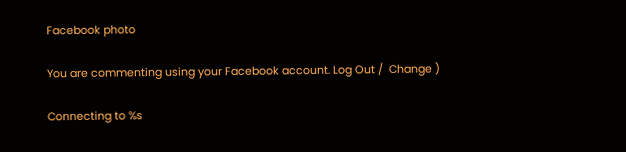Facebook photo

You are commenting using your Facebook account. Log Out /  Change )

Connecting to %s